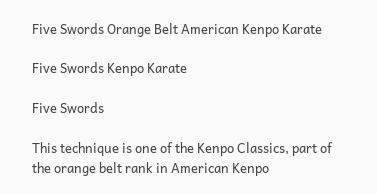Five Swords Orange Belt American Kenpo Karate

Five Swords Kenpo Karate

Five Swords

This technique is one of the Kenpo Classics, part of the orange belt rank in American Kenpo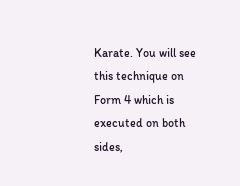Karate. You will see this technique on Form 4 which is executed on both sides,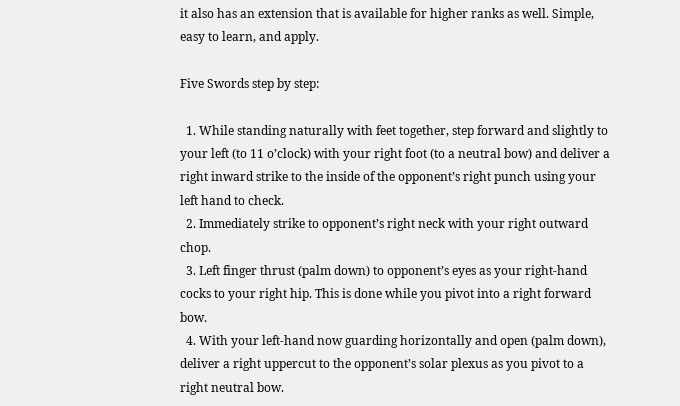it also has an extension that is available for higher ranks as well. Simple, easy to learn, and apply.

Five Swords step by step:

  1. While standing naturally with feet together, step forward and slightly to your left (to 11 o’clock) with your right foot (to a neutral bow) and deliver a right inward strike to the inside of the opponent’s right punch using your left hand to check.
  2. Immediately strike to opponent’s right neck with your right outward chop.
  3. Left finger thrust (palm down) to opponent’s eyes as your right-hand cocks to your right hip. This is done while you pivot into a right forward bow.
  4. With your left-hand now guarding horizontally and open (palm down), deliver a right uppercut to the opponent’s solar plexus as you pivot to a right neutral bow.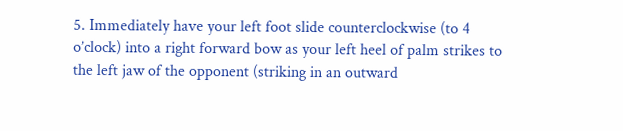5. Immediately have your left foot slide counterclockwise (to 4 o’clock) into a right forward bow as your left heel of palm strikes to the left jaw of the opponent (striking in an outward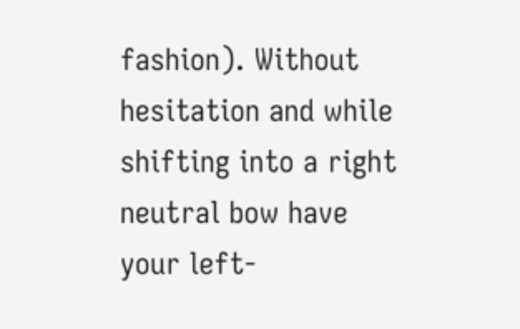fashion). Without hesitation and while shifting into a right neutral bow have your left-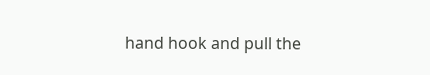hand hook and pull the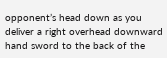opponent’s head down as you deliver a right overhead downward hand sword to the back of the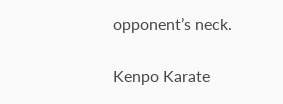opponent’s neck.

Kenpo Karate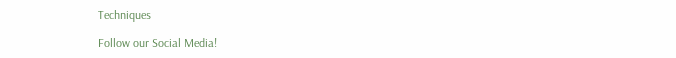Techniques

Follow our Social Media!